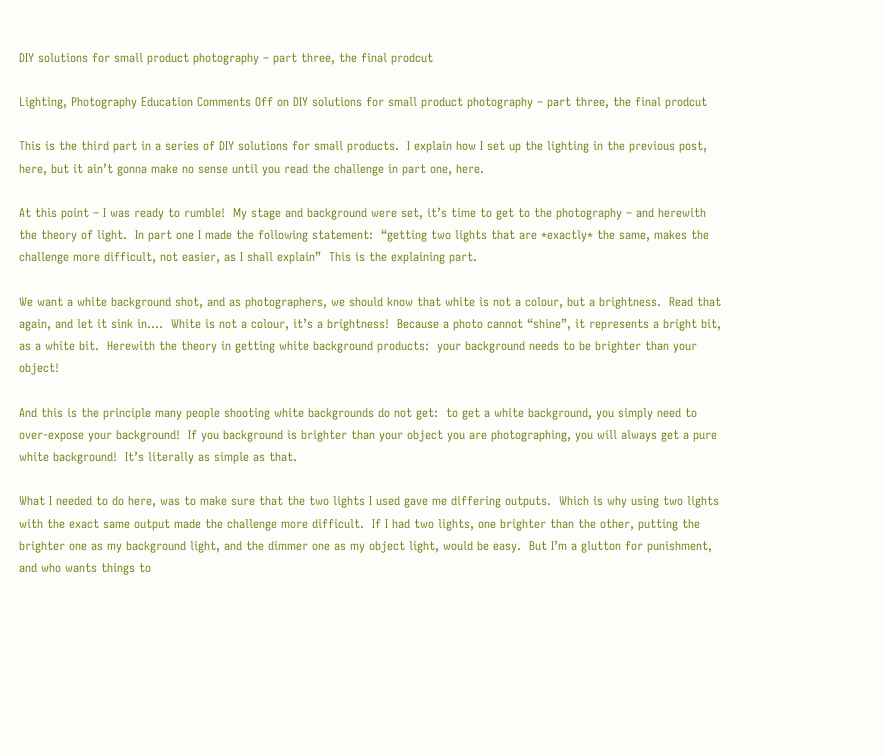DIY solutions for small product photography – part three, the final prodcut

Lighting, Photography Education Comments Off on DIY solutions for small product photography – part three, the final prodcut

This is the third part in a series of DIY solutions for small products.  I explain how I set up the lighting in the previous post, here, but it ain’t gonna make no sense until you read the challenge in part one, here.

At this point – I was ready to rumble!  My stage and background were set, it’s time to get to the photography – and herewith the theory of light.  In part one I made the following statement:  “getting two lights that are *exactly* the same, makes the challenge more difficult, not easier, as I shall explain”  This is the explaining part.

We want a white background shot, and as photographers, we should know that white is not a colour, but a brightness.  Read that again, and let it sink in….  White is not a colour, it’s a brightness!  Because a photo cannot “shine”, it represents a bright bit, as a white bit.  Herewith the theory in getting white background products:  your background needs to be brighter than your object!

And this is the principle many people shooting white backgrounds do not get:  to get a white background, you simply need to over-expose your background!  If you background is brighter than your object you are photographing, you will always get a pure white background!  It’s literally as simple as that.

What I needed to do here, was to make sure that the two lights I used gave me differing outputs.  Which is why using two lights with the exact same output made the challenge more difficult.  If I had two lights, one brighter than the other, putting the brighter one as my background light, and the dimmer one as my object light, would be easy.  But I’m a glutton for punishment, and who wants things to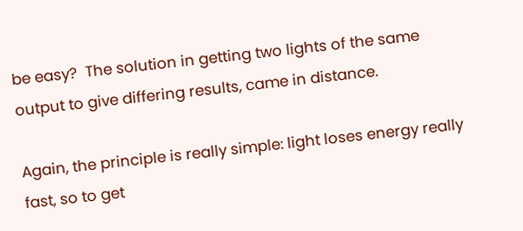be easy?  The solution in getting two lights of the same output to give differing results, came in distance.

Again, the principle is really simple: light loses energy really fast, so to get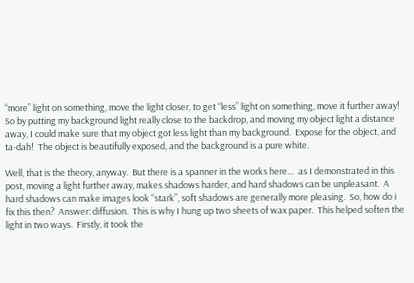“more” light on something, move the light closer, to get “less” light on something, move it further away!   So by putting my background light really close to the backdrop, and moving my object light a distance away, I could make sure that my object got less light than my background.  Expose for the object, and ta-dah!  The object is beautifully exposed, and the background is a pure white.

Well, that is the theory, anyway.  But there is a spanner in the works here…  as I demonstrated in this post, moving a light further away, makes shadows harder, and hard shadows can be unpleasant.  A hard shadows can make images look “stark”, soft shadows are generally more pleasing.  So, how do i fix this then?  Answer: diffusion.  This is why I hung up two sheets of wax paper.  This helped soften the light in two ways.  Firstly, it took the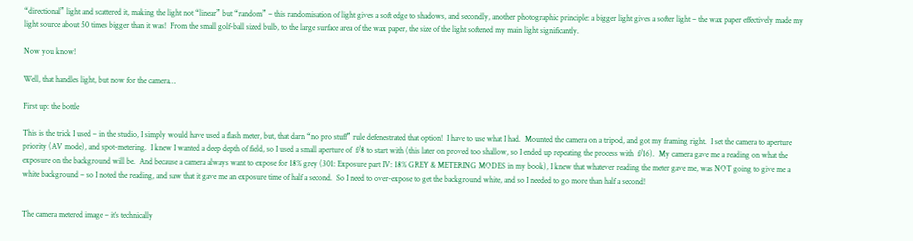“directional” light and scattered it, making the light not “linear” but “random” – this randomisation of light gives a soft edge to shadows, and secondly, another photographic principle: a bigger light gives a softer light – the wax paper effectively made my light source about 50 times bigger than it was!  From the small golf-ball sized bulb, to the large surface area of the wax paper, the size of the light softened my main light significantly.

Now you know!

Well, that handles light, but now for the camera…

First up: the bottle

This is the trick I used – in the studio, I simply would have used a flash meter, but, that darn “no pro stuff” rule defenestrated that option!  I have to use what I had.  Mounted the camera on a tripod, and got my framing right.  I set the camera to aperture priority (AV mode), and spot-metering.  I knew I wanted a deep depth of field, so I used a small aperture of  f/8 to start with (this later on proved too shallow, so I ended up repeating the process with  f/16).  My camera gave me a reading on what the exposure on the background will be.  And because a camera always want to expose for 18% grey (301: Exposure part IV: 18% GREY & METERING MODES in my book), I knew that whatever reading the meter gave me, was NOT going to give me a white background – so I noted the reading, and saw that it gave me an exposure time of half a second.  So I need to over-expose to get the background white, and so I needed to go more than half a second!


The camera metered image – it’s technically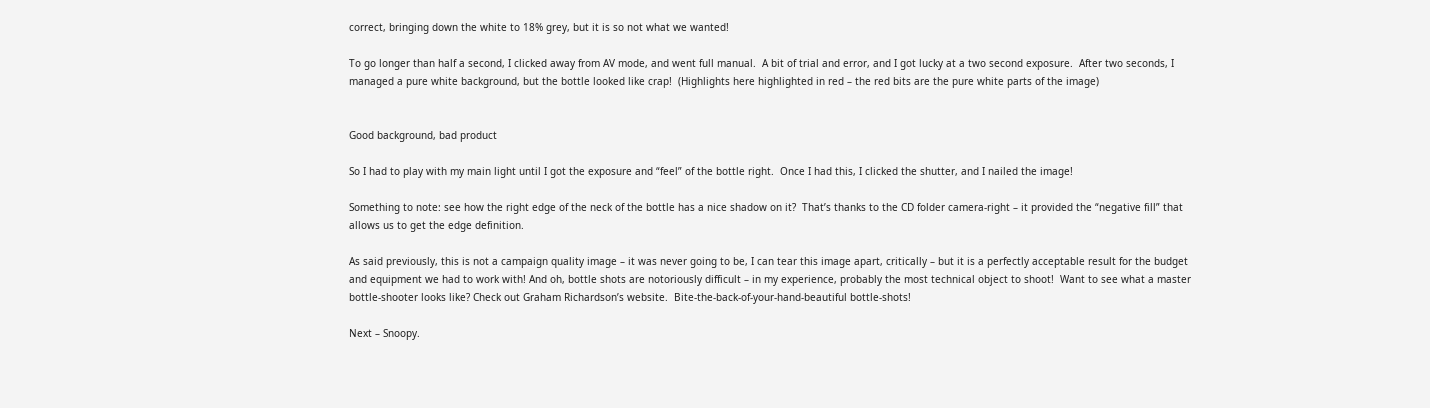correct, bringing down the white to 18% grey, but it is so not what we wanted!

To go longer than half a second, I clicked away from AV mode, and went full manual.  A bit of trial and error, and I got lucky at a two second exposure.  After two seconds, I managed a pure white background, but the bottle looked like crap!  (Highlights here highlighted in red – the red bits are the pure white parts of the image)


Good background, bad product

So I had to play with my main light until I got the exposure and “feel” of the bottle right.  Once I had this, I clicked the shutter, and I nailed the image!

Something to note: see how the right edge of the neck of the bottle has a nice shadow on it?  That’s thanks to the CD folder camera-right – it provided the “negative fill” that allows us to get the edge definition.

As said previously, this is not a campaign quality image – it was never going to be, I can tear this image apart, critically – but it is a perfectly acceptable result for the budget and equipment we had to work with! And oh, bottle shots are notoriously difficult – in my experience, probably the most technical object to shoot!  Want to see what a master bottle-shooter looks like? Check out Graham Richardson’s website.  Bite-the-back-of-your-hand-beautiful bottle-shots!

Next – Snoopy.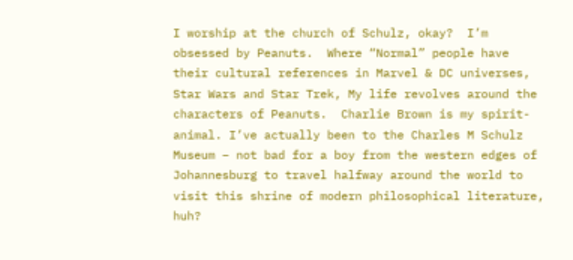I worship at the church of Schulz, okay?  I’m obsessed by Peanuts.  Where “Normal” people have their cultural references in Marvel & DC universes, Star Wars and Star Trek, My life revolves around the characters of Peanuts.  Charlie Brown is my spirit-animal. I’ve actually been to the Charles M Schulz Museum – not bad for a boy from the western edges of Johannesburg to travel halfway around the world to visit this shrine of modern philosophical literature, huh?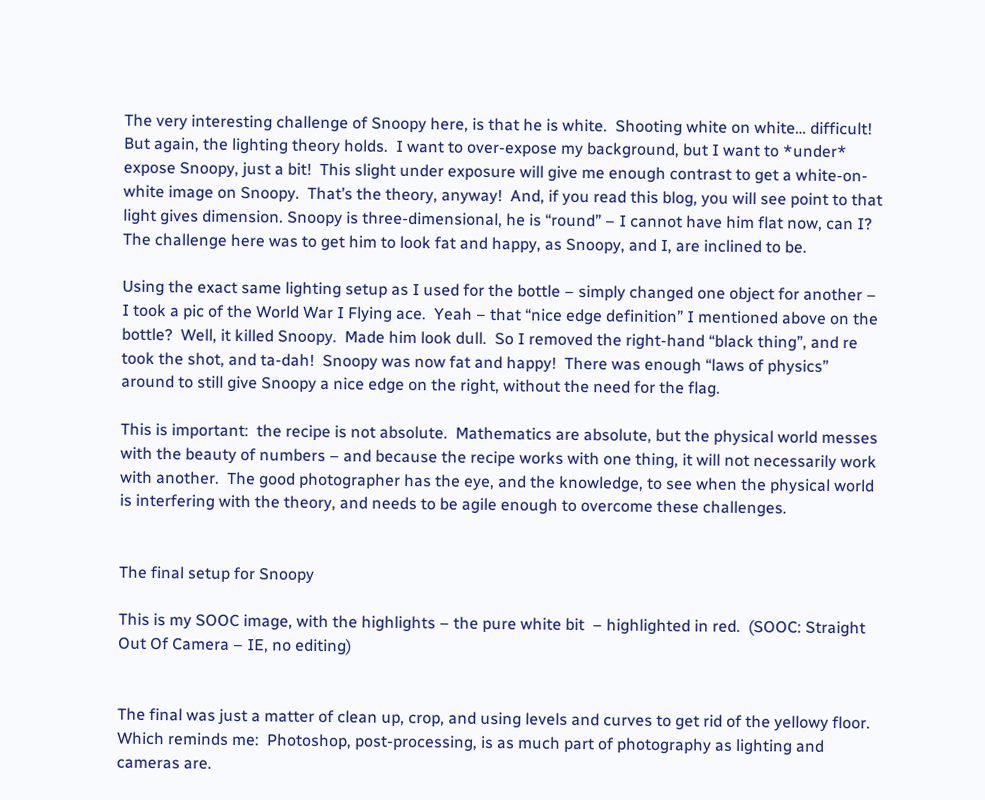The very interesting challenge of Snoopy here, is that he is white.  Shooting white on white… difficult!  But again, the lighting theory holds.  I want to over-expose my background, but I want to *under* expose Snoopy, just a bit!  This slight under exposure will give me enough contrast to get a white-on-white image on Snoopy.  That’s the theory, anyway!  And, if you read this blog, you will see point to that light gives dimension. Snoopy is three-dimensional, he is “round” – I cannot have him flat now, can I?  The challenge here was to get him to look fat and happy, as Snoopy, and I, are inclined to be.

Using the exact same lighting setup as I used for the bottle – simply changed one object for another – I took a pic of the World War I Flying ace.  Yeah – that “nice edge definition” I mentioned above on the bottle?  Well, it killed Snoopy.  Made him look dull.  So I removed the right-hand “black thing”, and re took the shot, and ta-dah!  Snoopy was now fat and happy!  There was enough “laws of physics” around to still give Snoopy a nice edge on the right, without the need for the flag.

This is important:  the recipe is not absolute.  Mathematics are absolute, but the physical world messes with the beauty of numbers – and because the recipe works with one thing, it will not necessarily work with another.  The good photographer has the eye, and the knowledge, to see when the physical world is interfering with the theory, and needs to be agile enough to overcome these challenges.


The final setup for Snoopy

This is my SOOC image, with the highlights – the pure white bit  – highlighted in red.  (SOOC: Straight Out Of Camera – IE, no editing)


The final was just a matter of clean up, crop, and using levels and curves to get rid of the yellowy floor.  Which reminds me:  Photoshop, post-processing, is as much part of photography as lighting and cameras are.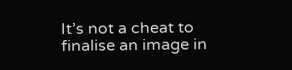It’s not a cheat to finalise an image in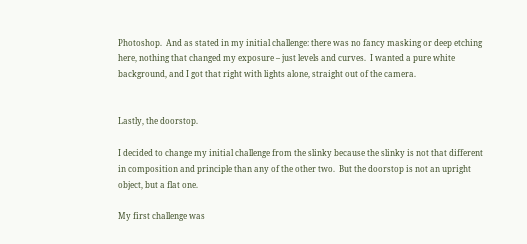Photoshop.  And as stated in my initial challenge: there was no fancy masking or deep etching here, nothing that changed my exposure – just levels and curves.  I wanted a pure white background, and I got that right with lights alone, straight out of the camera.


Lastly, the doorstop.

I decided to change my initial challenge from the slinky because the slinky is not that different in composition and principle than any of the other two.  But the doorstop is not an upright object, but a flat one.

My first challenge was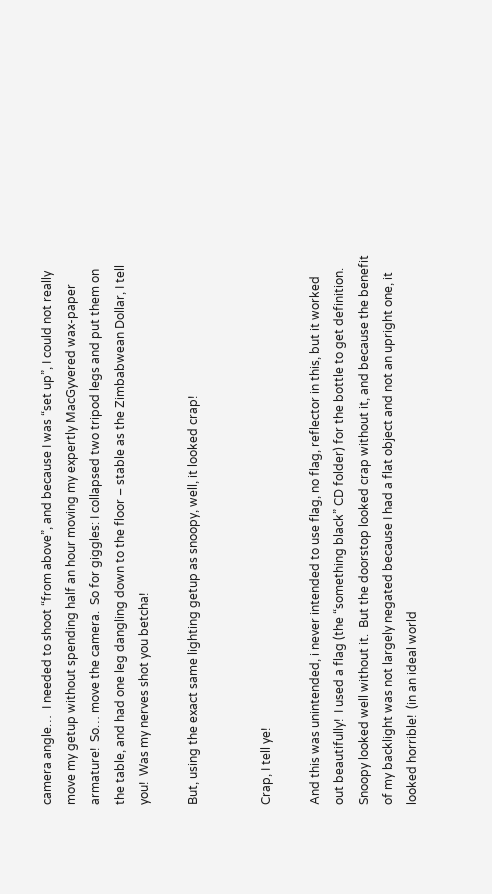camera angle…  I needed to shoot “from above”, and because I was “set up”, I could not really move my getup without spending half an hour moving my expertly MacGyvered wax-paper armature!  So… move the camera.  So for giggles: I collapsed two tripod legs and put them on the table, and had one leg dangling down to the floor – stable as the Zimbabwean Dollar, I tell you!  Was my nerves shot you betcha!

But, using the exact same lighting getup as snoopy, well, it looked crap!


Crap, I tell ye!

And this was unintended, i never intended to use flag, no flag, reflector in this, but it worked out beautifully!  I used a flag (the “something black” CD folder) for the bottle to get definition.  Snoopy looked well without it.  But the doorstop looked crap without it, and because the benefit of my backlight was not largely negated because I had a flat object and not an upright one, it looked horrible!  (in an ideal world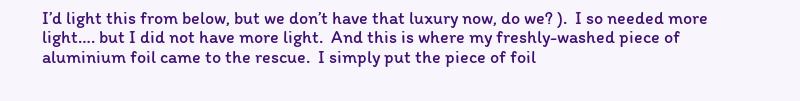I’d light this from below, but we don’t have that luxury now, do we? ).  I so needed more light…. but I did not have more light.  And this is where my freshly-washed piece of aluminium foil came to the rescue.  I simply put the piece of foil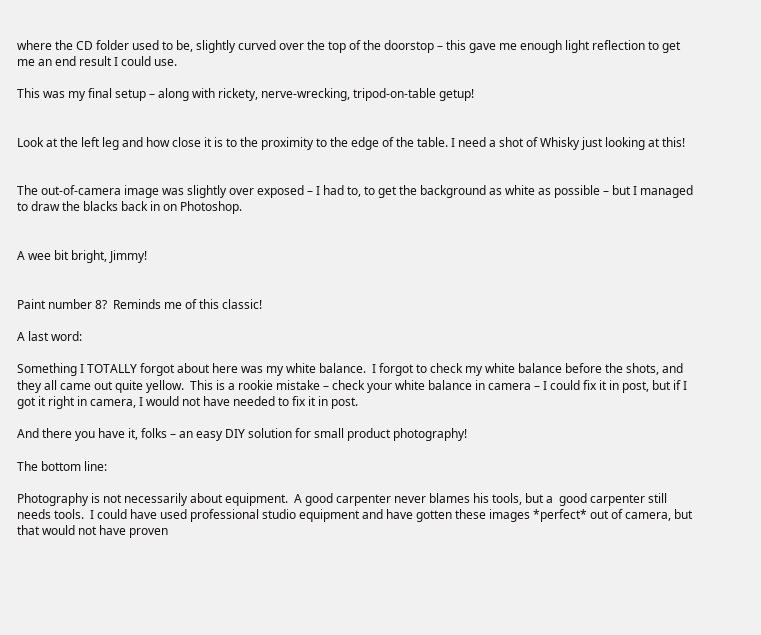where the CD folder used to be, slightly curved over the top of the doorstop – this gave me enough light reflection to get me an end result I could use.

This was my final setup – along with rickety, nerve-wrecking, tripod-on-table getup!


Look at the left leg and how close it is to the proximity to the edge of the table. I need a shot of Whisky just looking at this!


The out-of-camera image was slightly over exposed – I had to, to get the background as white as possible – but I managed to draw the blacks back in on Photoshop.


A wee bit bright, Jimmy!


Paint number 8?  Reminds me of this classic!

A last word:

Something I TOTALLY forgot about here was my white balance.  I forgot to check my white balance before the shots, and they all came out quite yellow.  This is a rookie mistake – check your white balance in camera – I could fix it in post, but if I got it right in camera, I would not have needed to fix it in post.

And there you have it, folks – an easy DIY solution for small product photography!

The bottom line:

Photography is not necessarily about equipment.  A good carpenter never blames his tools, but a  good carpenter still needs tools.  I could have used professional studio equipment and have gotten these images *perfect* out of camera, but that would not have proven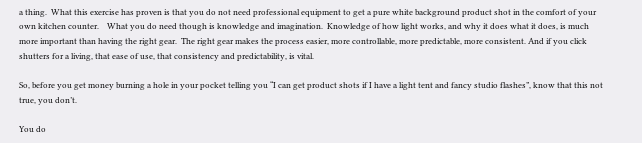a thing.  What this exercise has proven is that you do not need professional equipment to get a pure white background product shot in the comfort of your own kitchen counter.    What you do need though is knowledge and imagination.  Knowledge of how light works, and why it does what it does, is much more important than having the right gear.  The right gear makes the process easier, more controllable, more predictable, more consistent. And if you click shutters for a living, that ease of use, that consistency and predictability, is vital.

So, before you get money burning a hole in your pocket telling you “I can get product shots if I have a light tent and fancy studio flashes”, know that this not true, you don’t.

You do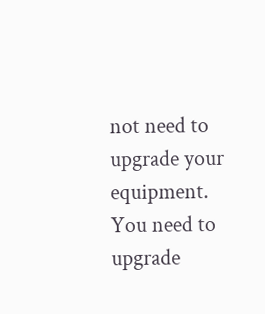not need to upgrade your equipment.  You need to upgrade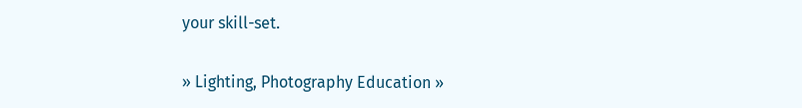your skill-set.

» Lighting, Photography Education »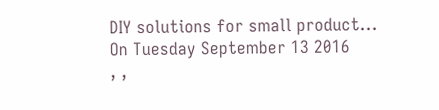DIY solutions for small product...
On Tuesday September 13 2016
, ,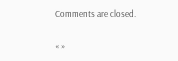Comments are closed.

« »